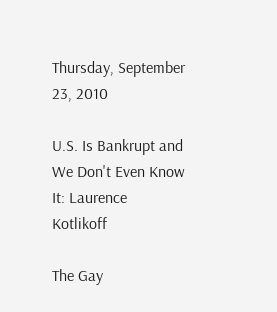Thursday, September 23, 2010

U.S. Is Bankrupt and We Don't Even Know It: Laurence Kotlikoff

The Gay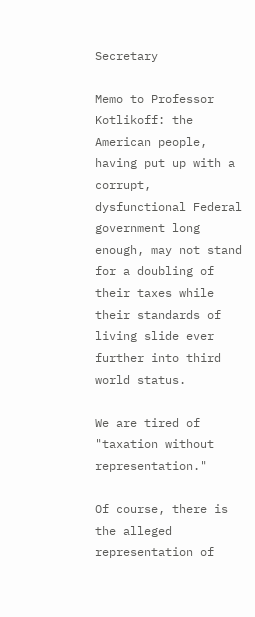Secretary

Memo to Professor Kotlikoff: the American people, having put up with a corrupt, dysfunctional Federal government long enough, may not stand for a doubling of their taxes while their standards of living slide ever further into third world status.

We are tired of "taxation without representation."

Of course, there is the alleged representation of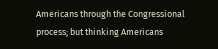Americans through the Congressional process; but thinking Americans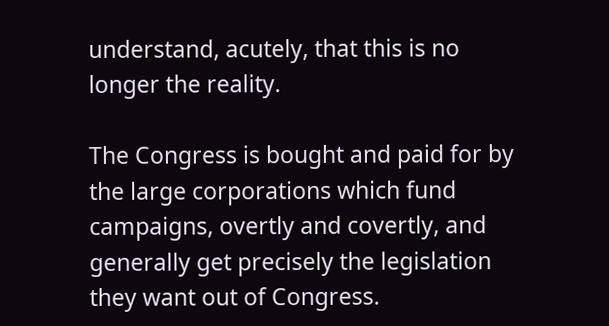understand, acutely, that this is no longer the reality.

The Congress is bought and paid for by the large corporations which fund campaigns, overtly and covertly, and generally get precisely the legislation they want out of Congress.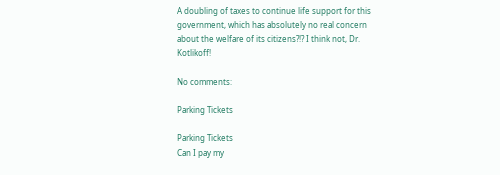A doubling of taxes to continue life support for this government, which has absolutely no real concern about the welfare of its citizens?!? I think not, Dr. Kotlikoff!

No comments:

Parking Tickets

Parking Tickets
Can I pay my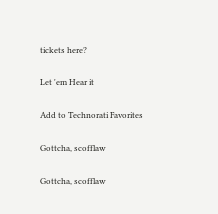tickets here?

Let 'em Hear it

Add to Technorati Favorites

Gottcha, scofflaw

Gottcha, scofflaw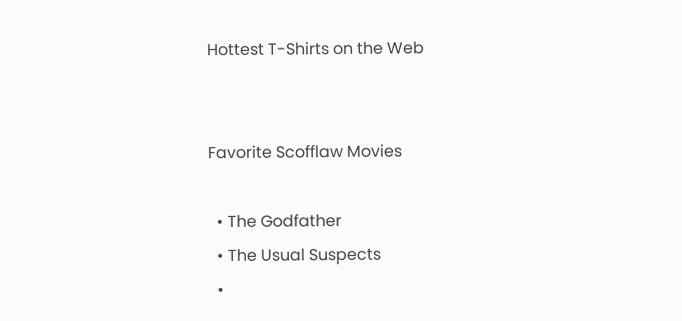Hottest T-Shirts on the Web


Favorite Scofflaw Movies

  • The Godfather
  • The Usual Suspects
  •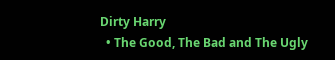Dirty Harry
  • The Good, The Bad and The Ugly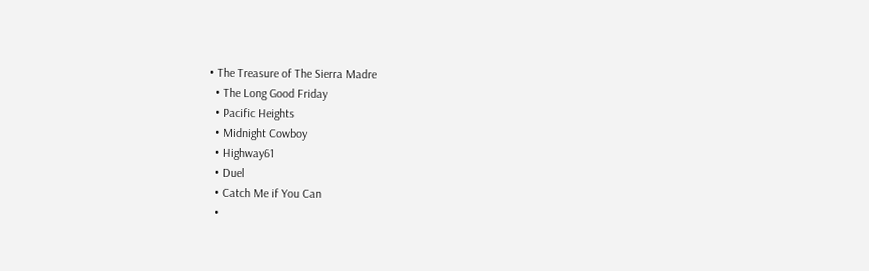• The Treasure of The Sierra Madre
  • The Long Good Friday
  • Pacific Heights
  • Midnight Cowboy
  • Highway61
  • Duel
  • Catch Me if You Can
  •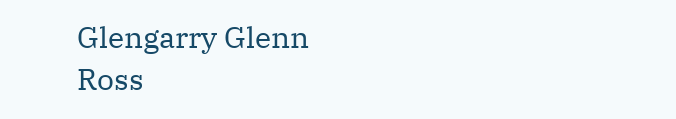Glengarry Glenn Ross